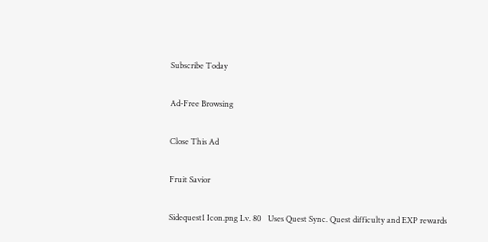Subscribe Today

Ad-Free Browsing

Close This Ad

Fruit Savior

Sidequest1 Icon.png Lv. 80   Uses Quest Sync. Quest difficulty and EXP rewards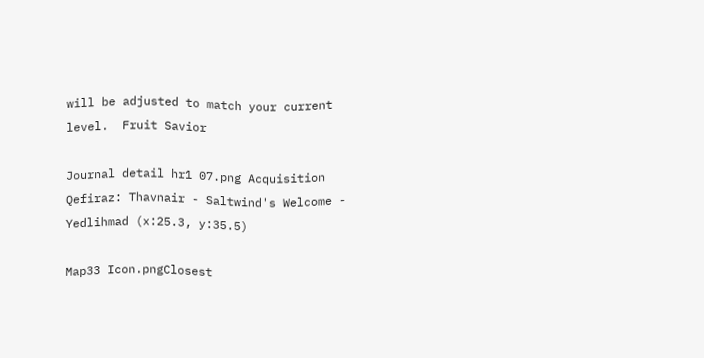will be adjusted to match your current level.  Fruit Savior

Journal detail hr1 07.png Acquisition
Qefiraz: Thavnair - Saltwind's Welcome - Yedlihmad (x:25.3, y:35.5)

Map33 Icon.pngClosest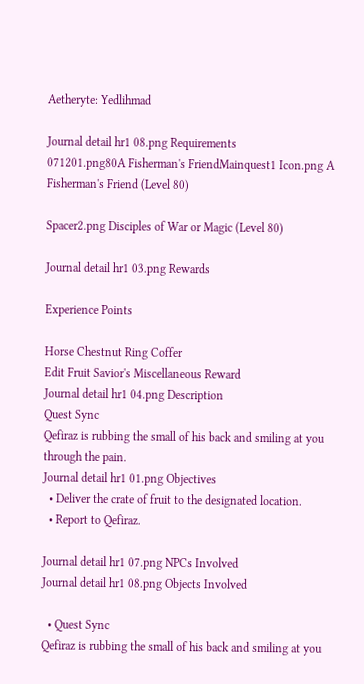Aetheryte: Yedlihmad

Journal detail hr1 08.png Requirements
071201.png80A Fisherman's FriendMainquest1 Icon.png A Fisherman's Friend (Level 80)

Spacer2.png Disciples of War or Magic (Level 80)

Journal detail hr1 03.png Rewards

Experience Points

Horse Chestnut Ring Coffer
Edit Fruit Savior's Miscellaneous Reward
Journal detail hr1 04.png Description
Quest Sync
Qefiraz is rubbing the small of his back and smiling at you through the pain.
Journal detail hr1 01.png Objectives
  • Deliver the crate of fruit to the designated location.
  • Report to Qefiraz.

Journal detail hr1 07.png NPCs Involved
Journal detail hr1 08.png Objects Involved

  • Quest Sync
Qefiraz is rubbing the small of his back and smiling at you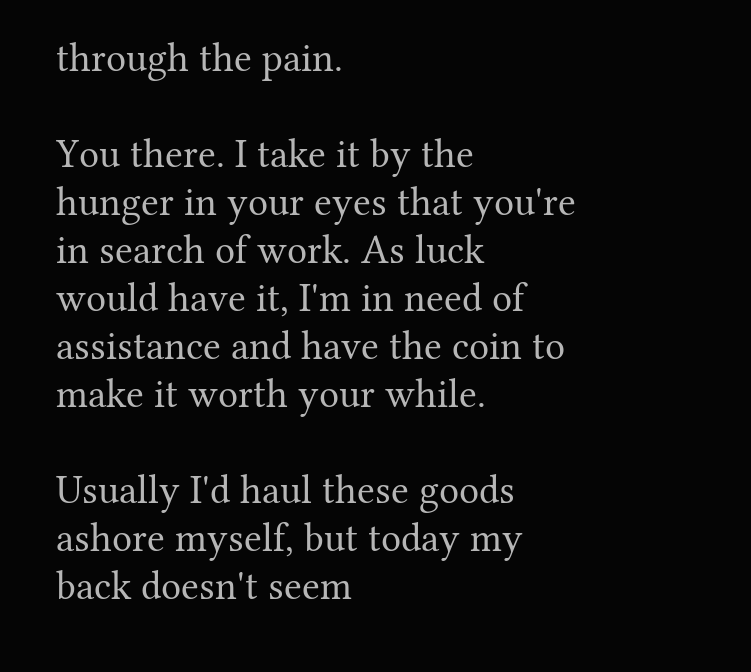through the pain.

You there. I take it by the hunger in your eyes that you're in search of work. As luck would have it, I'm in need of assistance and have the coin to make it worth your while.

Usually I'd haul these goods ashore myself, but today my back doesn't seem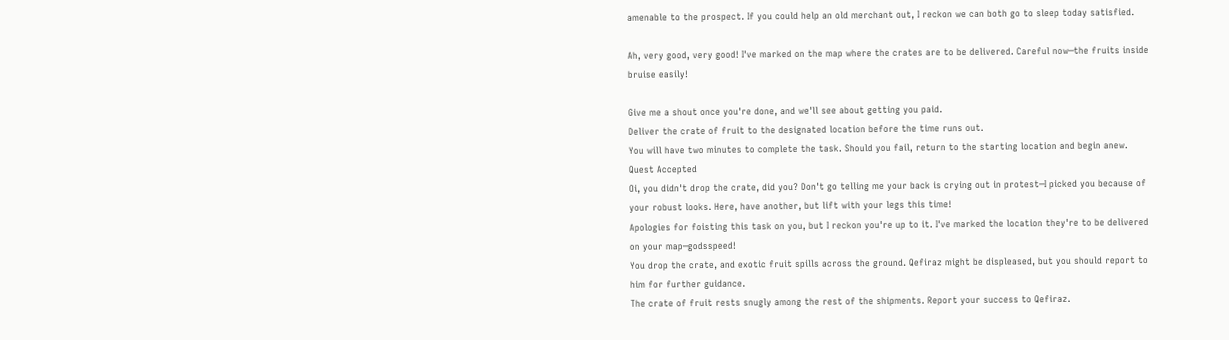amenable to the prospect. If you could help an old merchant out, I reckon we can both go to sleep today satisfied.

Ah, very good, very good! I've marked on the map where the crates are to be delivered. Careful now─the fruits inside bruise easily!

Give me a shout once you're done, and we'll see about getting you paid.
Deliver the crate of fruit to the designated location before the time runs out.
You will have two minutes to complete the task. Should you fail, return to the starting location and begin anew.
Quest Accepted
Oi, you didn't drop the crate, did you? Don't go telling me your back is crying out in protest─I picked you because of your robust looks. Here, have another, but lift with your legs this time!
Apologies for foisting this task on you, but I reckon you're up to it. I've marked the location they're to be delivered on your map─godsspeed!
You drop the crate, and exotic fruit spills across the ground. Qefiraz might be displeased, but you should report to him for further guidance.
The crate of fruit rests snugly among the rest of the shipments. Report your success to Qefiraz.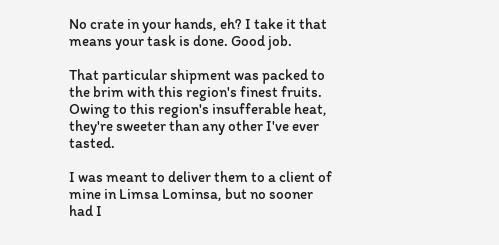No crate in your hands, eh? I take it that means your task is done. Good job.

That particular shipment was packed to the brim with this region's finest fruits. Owing to this region's insufferable heat, they're sweeter than any other I've ever tasted.

I was meant to deliver them to a client of mine in Limsa Lominsa, but no sooner had I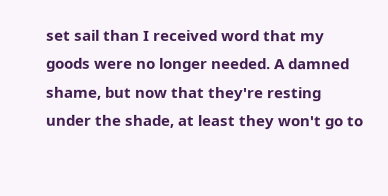set sail than I received word that my goods were no longer needed. A damned shame, but now that they're resting under the shade, at least they won't go to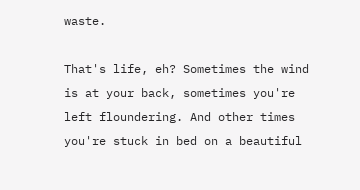waste.

That's life, eh? Sometimes the wind is at your back, sometimes you're left floundering. And other times you're stuck in bed on a beautiful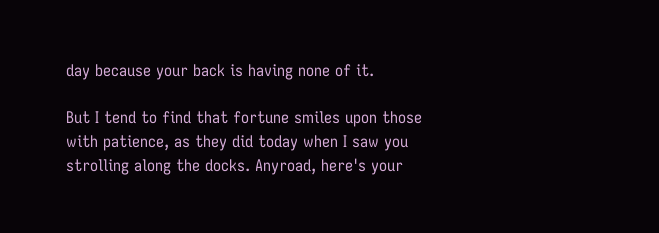day because your back is having none of it.

But I tend to find that fortune smiles upon those with patience, as they did today when I saw you strolling along the docks. Anyroad, here's your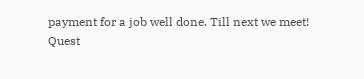payment for a job well done. Till next we meet!
Quest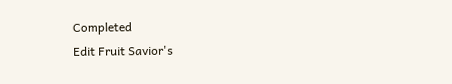Completed
Edit Fruit Savior's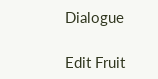Dialogue

Edit Fruit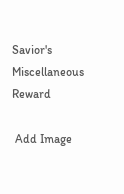Savior's Miscellaneous Reward

 Add Image